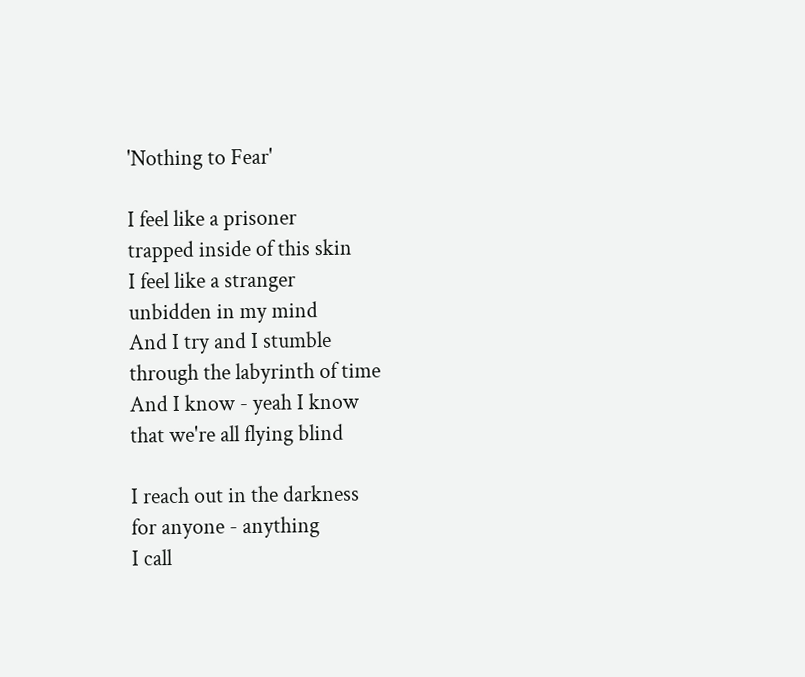'Nothing to Fear'

I feel like a prisoner
trapped inside of this skin
I feel like a stranger
unbidden in my mind
And I try and I stumble
through the labyrinth of time
And I know - yeah I know
that we're all flying blind

I reach out in the darkness
for anyone - anything
I call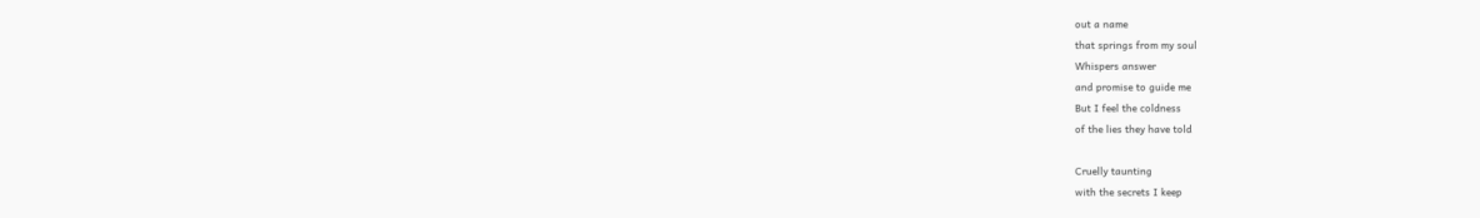out a name
that springs from my soul
Whispers answer
and promise to guide me
But I feel the coldness
of the lies they have told

Cruelly taunting
with the secrets I keep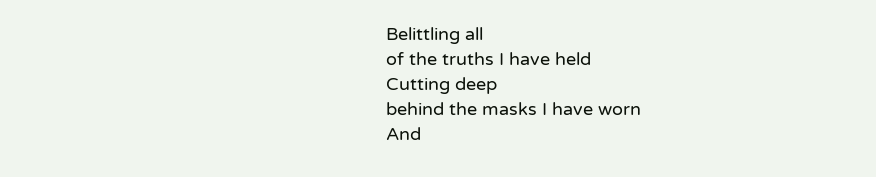Belittling all
of the truths I have held
Cutting deep
behind the masks I have worn
And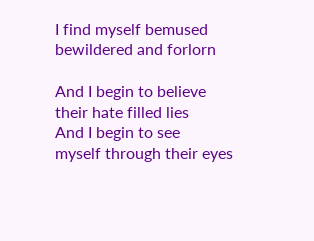I find myself bemused
bewildered and forlorn

And I begin to believe
their hate filled lies
And I begin to see
myself through their eyes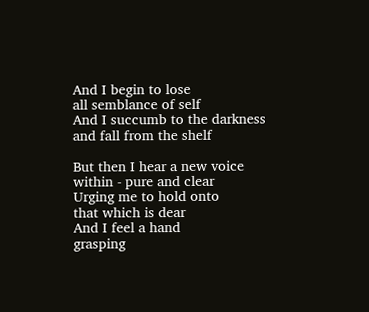And I begin to lose
all semblance of self
And I succumb to the darkness
and fall from the shelf

But then I hear a new voice
within - pure and clear
Urging me to hold onto
that which is dear
And I feel a hand
grasping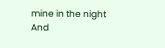mine in the night
And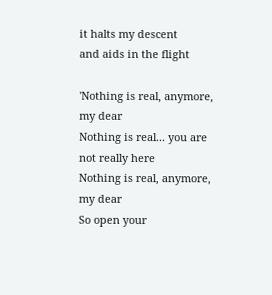it halts my descent
and aids in the flight

'Nothing is real, anymore, my dear
Nothing is real... you are not really here
Nothing is real, anymore, my dear
So open your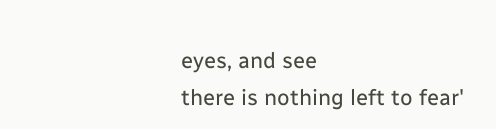eyes, and see
there is nothing left to fear'